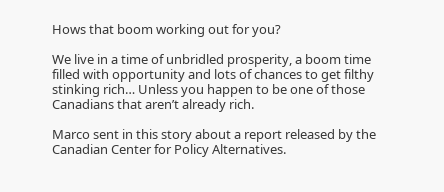Hows that boom working out for you?

We live in a time of unbridled prosperity, a boom time filled with opportunity and lots of chances to get filthy stinking rich… Unless you happen to be one of those Canadians that aren’t already rich.

Marco sent in this story about a report released by the Canadian Center for Policy Alternatives.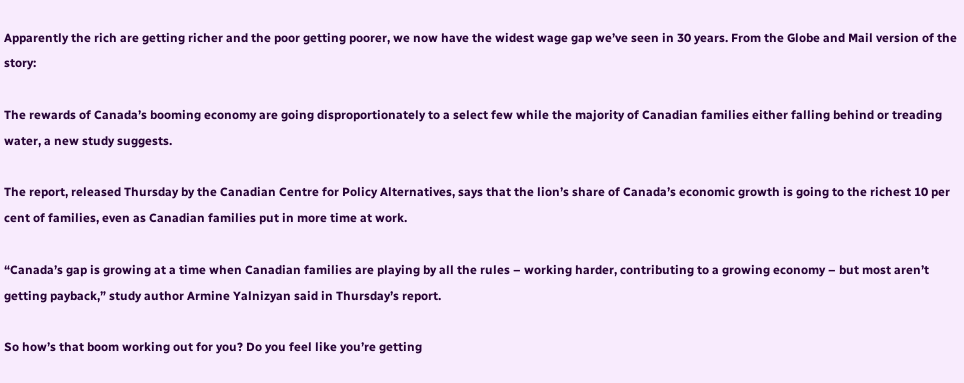Apparently the rich are getting richer and the poor getting poorer, we now have the widest wage gap we’ve seen in 30 years. From the Globe and Mail version of the story:

The rewards of Canada’s booming economy are going disproportionately to a select few while the majority of Canadian families either falling behind or treading water, a new study suggests.

The report, released Thursday by the Canadian Centre for Policy Alternatives, says that the lion’s share of Canada’s economic growth is going to the richest 10 per cent of families, even as Canadian families put in more time at work.

“Canada’s gap is growing at a time when Canadian families are playing by all the rules – working harder, contributing to a growing economy – but most aren’t getting payback,” study author Armine Yalnizyan said in Thursday’s report.

So how’s that boom working out for you? Do you feel like you’re getting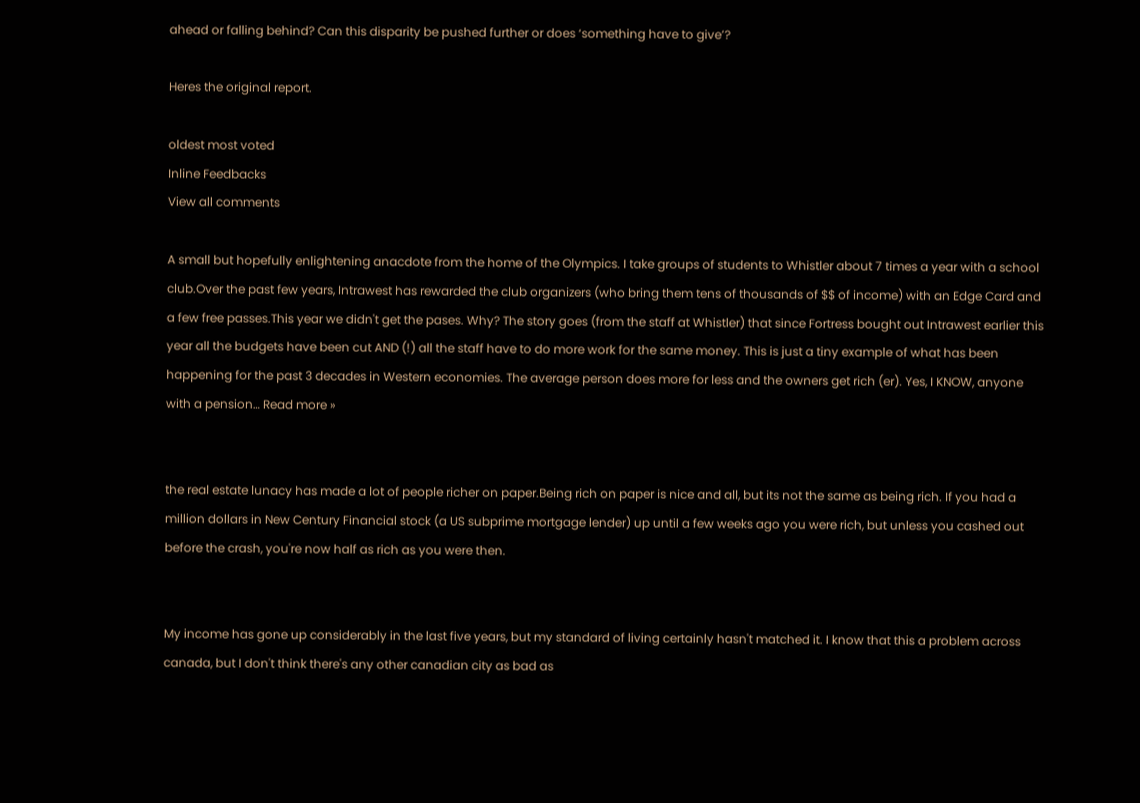ahead or falling behind? Can this disparity be pushed further or does ‘something have to give’?

Heres the original report.

oldest most voted
Inline Feedbacks
View all comments

A small but hopefully enlightening anacdote from the home of the Olympics. I take groups of students to Whistler about 7 times a year with a school club.Over the past few years, Intrawest has rewarded the club organizers (who bring them tens of thousands of $$ of income) with an Edge Card and a few free passes.This year we didn't get the pases. Why? The story goes (from the staff at Whistler) that since Fortress bought out Intrawest earlier this year all the budgets have been cut AND (!) all the staff have to do more work for the same money. This is just a tiny example of what has been happening for the past 3 decades in Western economies. The average person does more for less and the owners get rich (er). Yes, I KNOW, anyone with a pension… Read more »


the real estate lunacy has made a lot of people richer on paper.Being rich on paper is nice and all, but its not the same as being rich. If you had a million dollars in New Century Financial stock (a US subprime mortgage lender) up until a few weeks ago you were rich, but unless you cashed out before the crash, you're now half as rich as you were then.


My income has gone up considerably in the last five years, but my standard of living certainly hasn't matched it. I know that this a problem across canada, but I don't think there's any other canadian city as bad as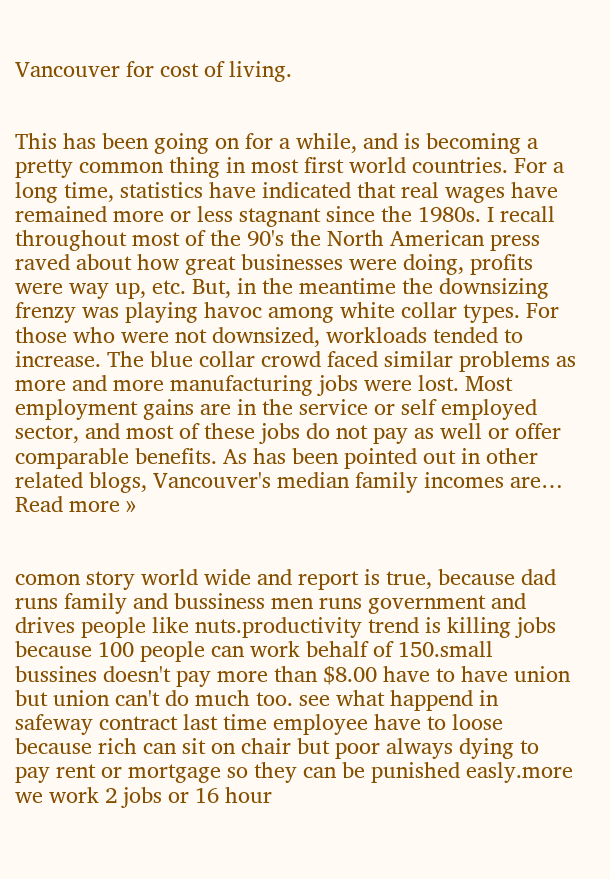Vancouver for cost of living.


This has been going on for a while, and is becoming a pretty common thing in most first world countries. For a long time, statistics have indicated that real wages have remained more or less stagnant since the 1980s. I recall throughout most of the 90's the North American press raved about how great businesses were doing, profits were way up, etc. But, in the meantime the downsizing frenzy was playing havoc among white collar types. For those who were not downsized, workloads tended to increase. The blue collar crowd faced similar problems as more and more manufacturing jobs were lost. Most employment gains are in the service or self employed sector, and most of these jobs do not pay as well or offer comparable benefits. As has been pointed out in other related blogs, Vancouver's median family incomes are… Read more »


comon story world wide and report is true, because dad runs family and bussiness men runs government and drives people like nuts.productivity trend is killing jobs because 100 people can work behalf of 150.small bussines doesn't pay more than $8.00 have to have union but union can't do much too. see what happend in safeway contract last time employee have to loose because rich can sit on chair but poor always dying to pay rent or mortgage so they can be punished easly.more we work 2 jobs or 16 hour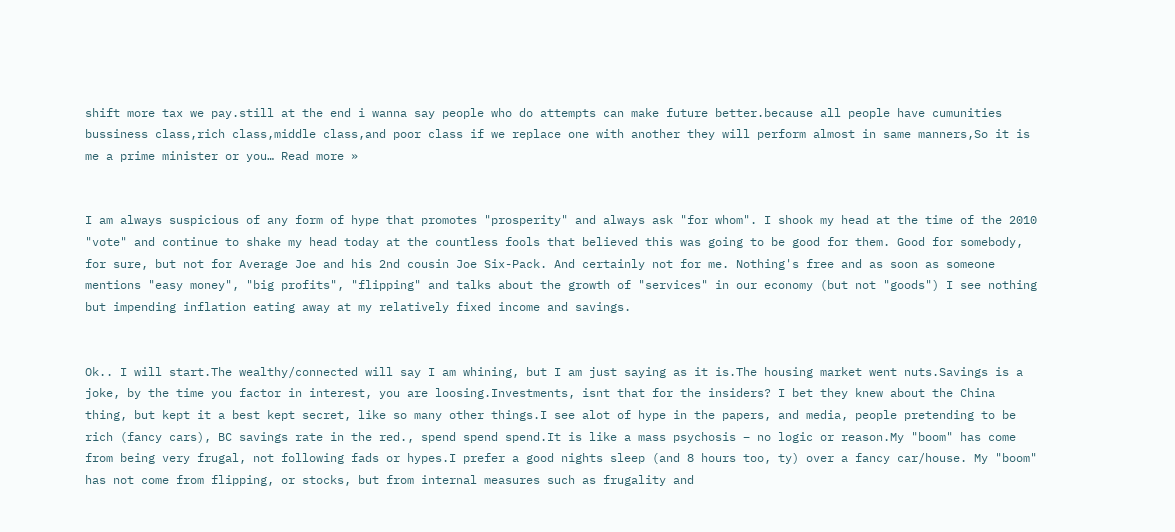shift more tax we pay.still at the end i wanna say people who do attempts can make future better.because all people have cumunities bussiness class,rich class,middle class,and poor class if we replace one with another they will perform almost in same manners,So it is me a prime minister or you… Read more »


I am always suspicious of any form of hype that promotes "prosperity" and always ask "for whom". I shook my head at the time of the 2010 "vote" and continue to shake my head today at the countless fools that believed this was going to be good for them. Good for somebody, for sure, but not for Average Joe and his 2nd cousin Joe Six-Pack. And certainly not for me. Nothing's free and as soon as someone mentions "easy money", "big profits", "flipping" and talks about the growth of "services" in our economy (but not "goods") I see nothing but impending inflation eating away at my relatively fixed income and savings.


Ok.. I will start.The wealthy/connected will say I am whining, but I am just saying as it is.The housing market went nuts.Savings is a joke, by the time you factor in interest, you are loosing.Investments, isnt that for the insiders? I bet they knew about the China thing, but kept it a best kept secret, like so many other things.I see alot of hype in the papers, and media, people pretending to be rich (fancy cars), BC savings rate in the red., spend spend spend.It is like a mass psychosis – no logic or reason.My "boom" has come from being very frugal, not following fads or hypes.I prefer a good nights sleep (and 8 hours too, ty) over a fancy car/house. My "boom" has not come from flipping, or stocks, but from internal measures such as frugality and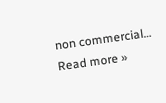non commercial… Read more »